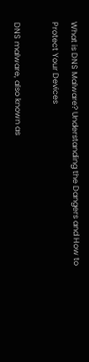What is DNS Malware? Understanding the Dangers and How to Protect Your Devices

DNS malware, also known as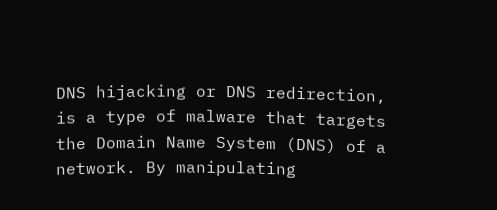DNS hijacking or DNS redirection, is a type of malware that targets the Domain Name System (DNS) of a network. By manipulating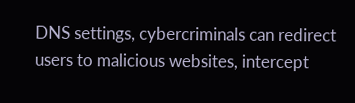DNS settings, cybercriminals can redirect users to malicious websites, intercept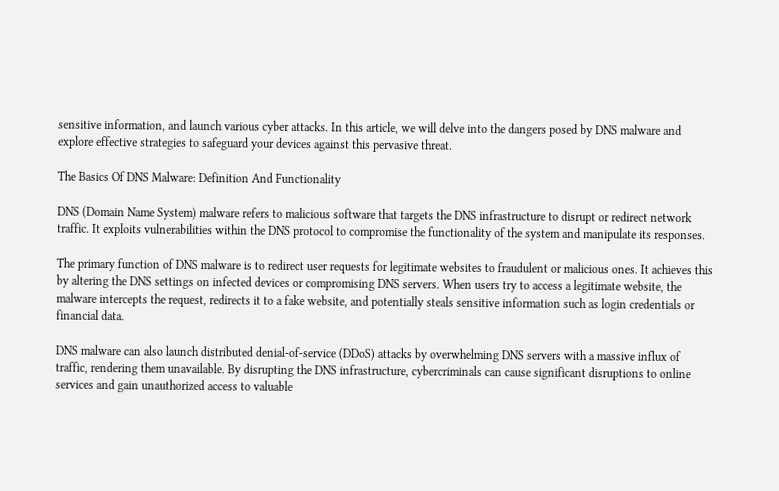sensitive information, and launch various cyber attacks. In this article, we will delve into the dangers posed by DNS malware and explore effective strategies to safeguard your devices against this pervasive threat.

The Basics Of DNS Malware: Definition And Functionality

DNS (Domain Name System) malware refers to malicious software that targets the DNS infrastructure to disrupt or redirect network traffic. It exploits vulnerabilities within the DNS protocol to compromise the functionality of the system and manipulate its responses.

The primary function of DNS malware is to redirect user requests for legitimate websites to fraudulent or malicious ones. It achieves this by altering the DNS settings on infected devices or compromising DNS servers. When users try to access a legitimate website, the malware intercepts the request, redirects it to a fake website, and potentially steals sensitive information such as login credentials or financial data.

DNS malware can also launch distributed denial-of-service (DDoS) attacks by overwhelming DNS servers with a massive influx of traffic, rendering them unavailable. By disrupting the DNS infrastructure, cybercriminals can cause significant disruptions to online services and gain unauthorized access to valuable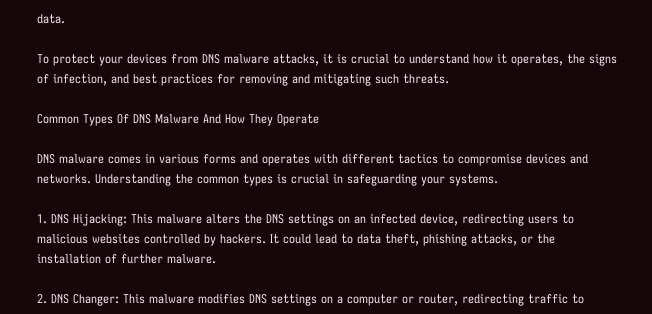data.

To protect your devices from DNS malware attacks, it is crucial to understand how it operates, the signs of infection, and best practices for removing and mitigating such threats.

Common Types Of DNS Malware And How They Operate

DNS malware comes in various forms and operates with different tactics to compromise devices and networks. Understanding the common types is crucial in safeguarding your systems.

1. DNS Hijacking: This malware alters the DNS settings on an infected device, redirecting users to malicious websites controlled by hackers. It could lead to data theft, phishing attacks, or the installation of further malware.

2. DNS Changer: This malware modifies DNS settings on a computer or router, redirecting traffic to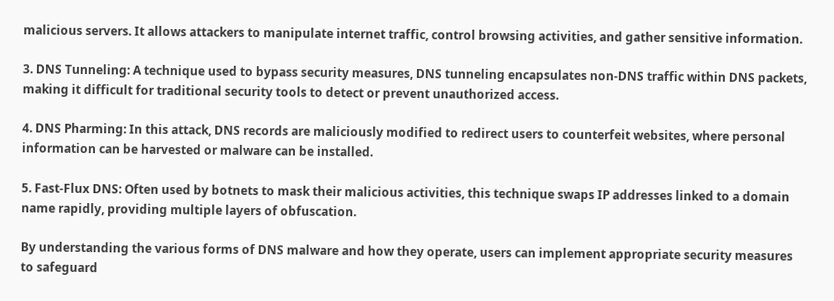malicious servers. It allows attackers to manipulate internet traffic, control browsing activities, and gather sensitive information.

3. DNS Tunneling: A technique used to bypass security measures, DNS tunneling encapsulates non-DNS traffic within DNS packets, making it difficult for traditional security tools to detect or prevent unauthorized access.

4. DNS Pharming: In this attack, DNS records are maliciously modified to redirect users to counterfeit websites, where personal information can be harvested or malware can be installed.

5. Fast-Flux DNS: Often used by botnets to mask their malicious activities, this technique swaps IP addresses linked to a domain name rapidly, providing multiple layers of obfuscation.

By understanding the various forms of DNS malware and how they operate, users can implement appropriate security measures to safeguard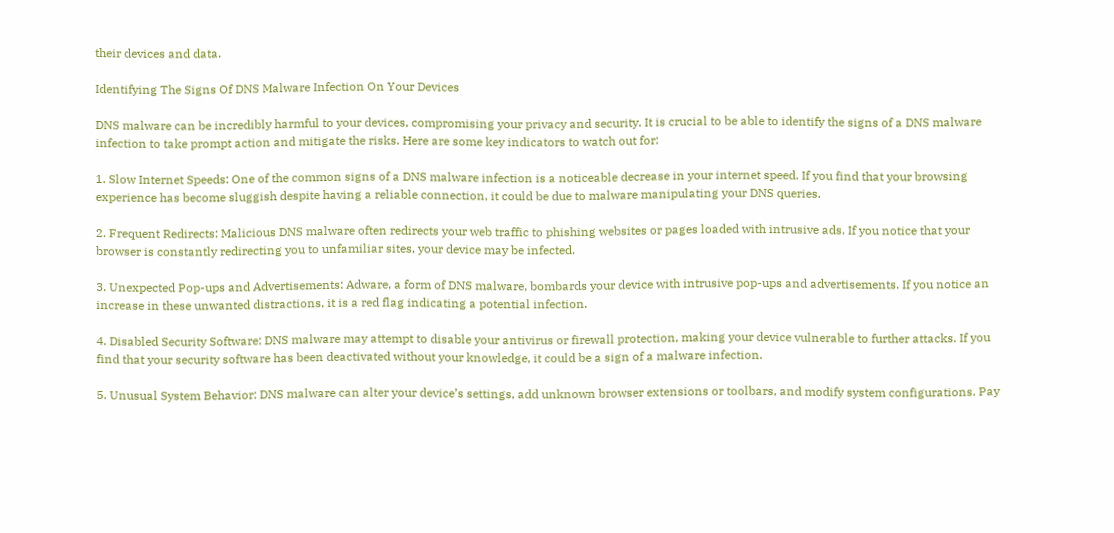their devices and data.

Identifying The Signs Of DNS Malware Infection On Your Devices

DNS malware can be incredibly harmful to your devices, compromising your privacy and security. It is crucial to be able to identify the signs of a DNS malware infection to take prompt action and mitigate the risks. Here are some key indicators to watch out for:

1. Slow Internet Speeds: One of the common signs of a DNS malware infection is a noticeable decrease in your internet speed. If you find that your browsing experience has become sluggish despite having a reliable connection, it could be due to malware manipulating your DNS queries.

2. Frequent Redirects: Malicious DNS malware often redirects your web traffic to phishing websites or pages loaded with intrusive ads. If you notice that your browser is constantly redirecting you to unfamiliar sites, your device may be infected.

3. Unexpected Pop-ups and Advertisements: Adware, a form of DNS malware, bombards your device with intrusive pop-ups and advertisements. If you notice an increase in these unwanted distractions, it is a red flag indicating a potential infection.

4. Disabled Security Software: DNS malware may attempt to disable your antivirus or firewall protection, making your device vulnerable to further attacks. If you find that your security software has been deactivated without your knowledge, it could be a sign of a malware infection.

5. Unusual System Behavior: DNS malware can alter your device’s settings, add unknown browser extensions or toolbars, and modify system configurations. Pay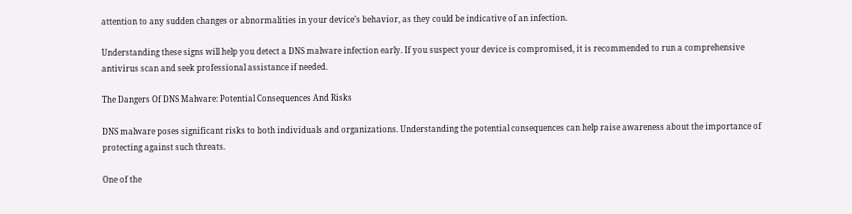attention to any sudden changes or abnormalities in your device’s behavior, as they could be indicative of an infection.

Understanding these signs will help you detect a DNS malware infection early. If you suspect your device is compromised, it is recommended to run a comprehensive antivirus scan and seek professional assistance if needed.

The Dangers Of DNS Malware: Potential Consequences And Risks

DNS malware poses significant risks to both individuals and organizations. Understanding the potential consequences can help raise awareness about the importance of protecting against such threats.

One of the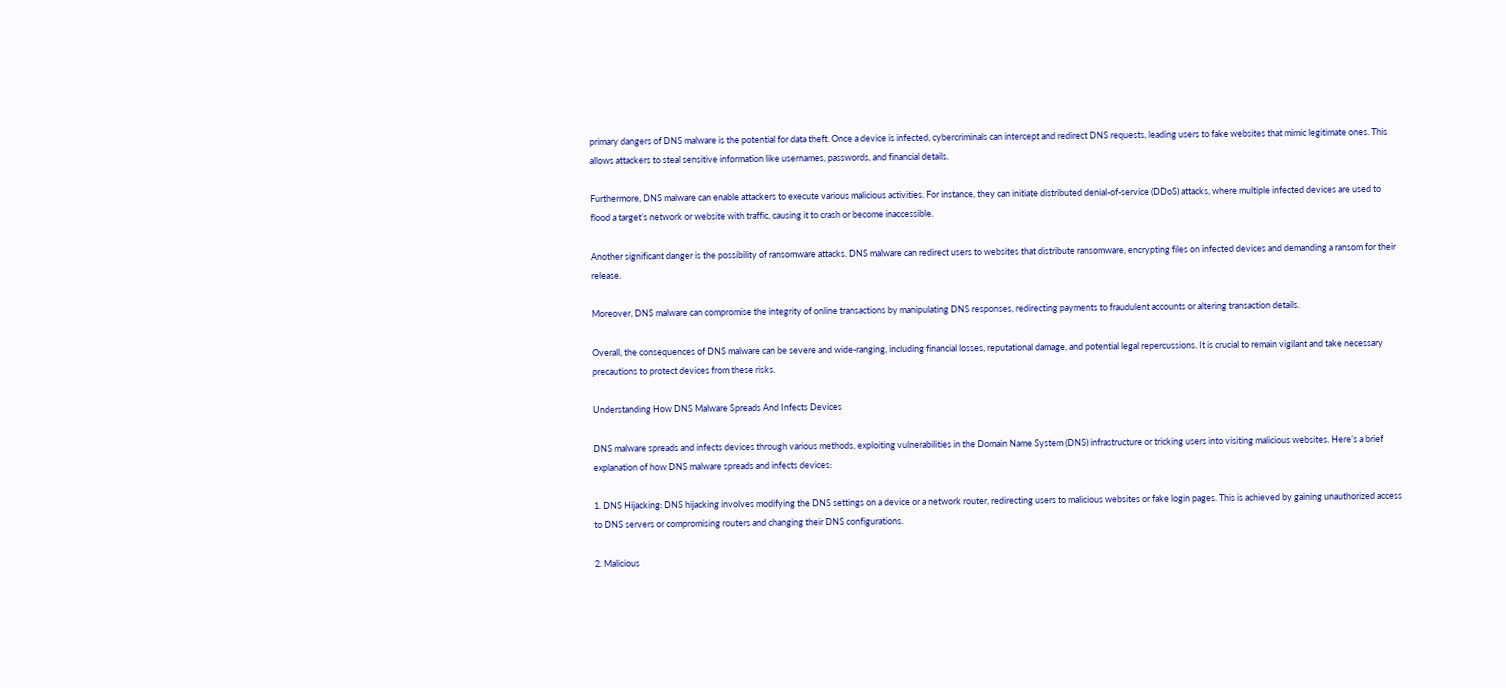primary dangers of DNS malware is the potential for data theft. Once a device is infected, cybercriminals can intercept and redirect DNS requests, leading users to fake websites that mimic legitimate ones. This allows attackers to steal sensitive information like usernames, passwords, and financial details.

Furthermore, DNS malware can enable attackers to execute various malicious activities. For instance, they can initiate distributed denial-of-service (DDoS) attacks, where multiple infected devices are used to flood a target’s network or website with traffic, causing it to crash or become inaccessible.

Another significant danger is the possibility of ransomware attacks. DNS malware can redirect users to websites that distribute ransomware, encrypting files on infected devices and demanding a ransom for their release.

Moreover, DNS malware can compromise the integrity of online transactions by manipulating DNS responses, redirecting payments to fraudulent accounts or altering transaction details.

Overall, the consequences of DNS malware can be severe and wide-ranging, including financial losses, reputational damage, and potential legal repercussions. It is crucial to remain vigilant and take necessary precautions to protect devices from these risks.

Understanding How DNS Malware Spreads And Infects Devices

DNS malware spreads and infects devices through various methods, exploiting vulnerabilities in the Domain Name System (DNS) infrastructure or tricking users into visiting malicious websites. Here’s a brief explanation of how DNS malware spreads and infects devices:

1. DNS Hijacking: DNS hijacking involves modifying the DNS settings on a device or a network router, redirecting users to malicious websites or fake login pages. This is achieved by gaining unauthorized access to DNS servers or compromising routers and changing their DNS configurations.

2. Malicious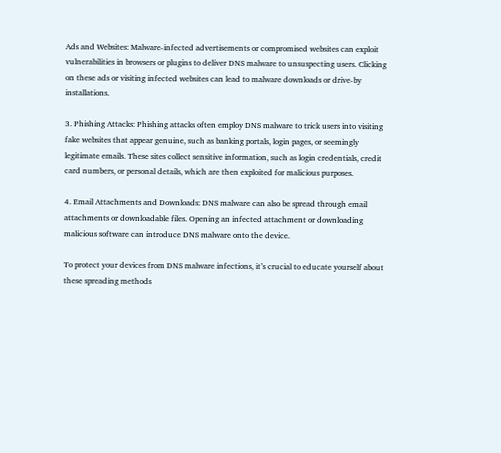Ads and Websites: Malware-infected advertisements or compromised websites can exploit vulnerabilities in browsers or plugins to deliver DNS malware to unsuspecting users. Clicking on these ads or visiting infected websites can lead to malware downloads or drive-by installations.

3. Phishing Attacks: Phishing attacks often employ DNS malware to trick users into visiting fake websites that appear genuine, such as banking portals, login pages, or seemingly legitimate emails. These sites collect sensitive information, such as login credentials, credit card numbers, or personal details, which are then exploited for malicious purposes.

4. Email Attachments and Downloads: DNS malware can also be spread through email attachments or downloadable files. Opening an infected attachment or downloading malicious software can introduce DNS malware onto the device.

To protect your devices from DNS malware infections, it’s crucial to educate yourself about these spreading methods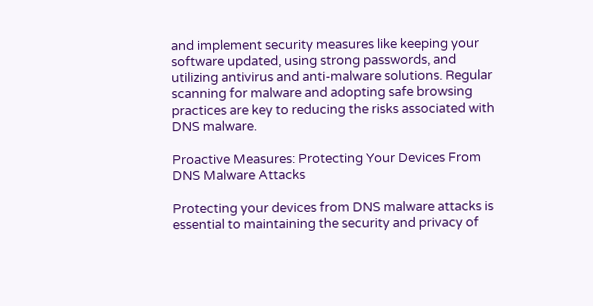and implement security measures like keeping your software updated, using strong passwords, and utilizing antivirus and anti-malware solutions. Regular scanning for malware and adopting safe browsing practices are key to reducing the risks associated with DNS malware.

Proactive Measures: Protecting Your Devices From DNS Malware Attacks

Protecting your devices from DNS malware attacks is essential to maintaining the security and privacy of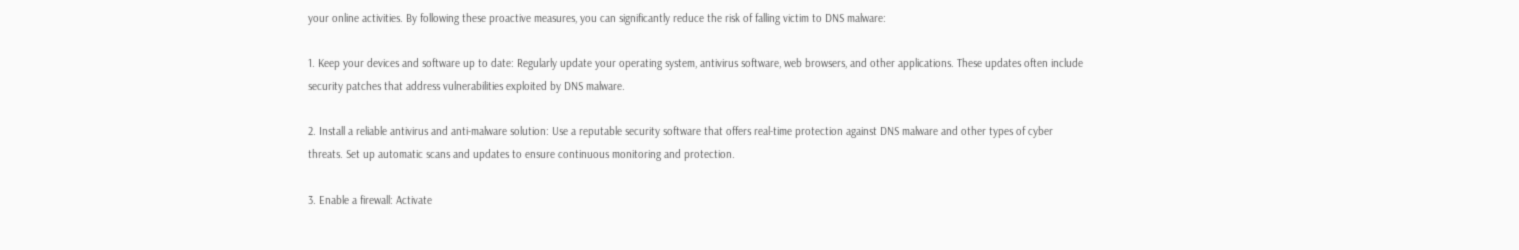your online activities. By following these proactive measures, you can significantly reduce the risk of falling victim to DNS malware:

1. Keep your devices and software up to date: Regularly update your operating system, antivirus software, web browsers, and other applications. These updates often include security patches that address vulnerabilities exploited by DNS malware.

2. Install a reliable antivirus and anti-malware solution: Use a reputable security software that offers real-time protection against DNS malware and other types of cyber threats. Set up automatic scans and updates to ensure continuous monitoring and protection.

3. Enable a firewall: Activate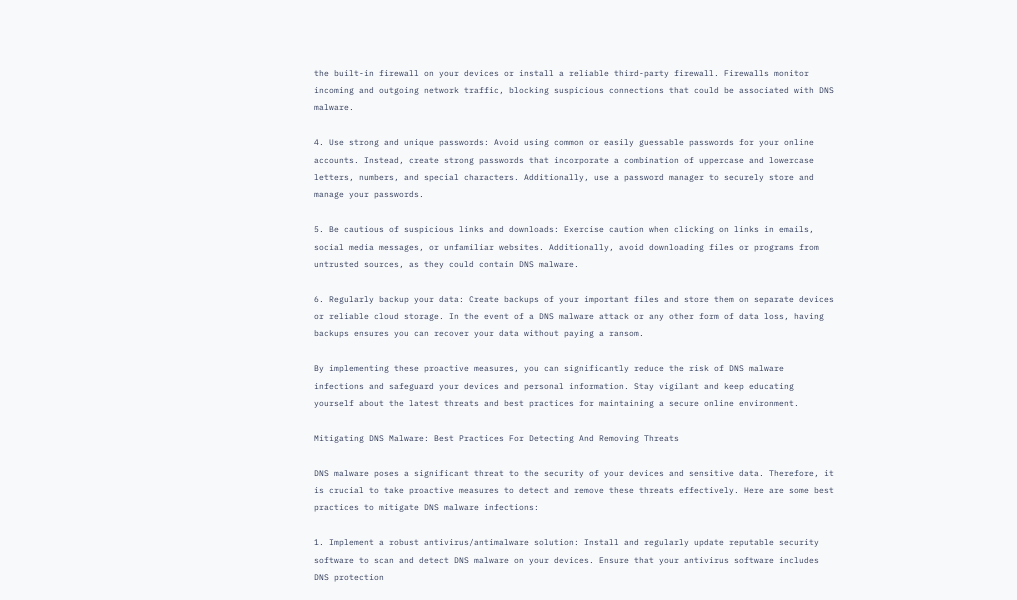the built-in firewall on your devices or install a reliable third-party firewall. Firewalls monitor incoming and outgoing network traffic, blocking suspicious connections that could be associated with DNS malware.

4. Use strong and unique passwords: Avoid using common or easily guessable passwords for your online accounts. Instead, create strong passwords that incorporate a combination of uppercase and lowercase letters, numbers, and special characters. Additionally, use a password manager to securely store and manage your passwords.

5. Be cautious of suspicious links and downloads: Exercise caution when clicking on links in emails, social media messages, or unfamiliar websites. Additionally, avoid downloading files or programs from untrusted sources, as they could contain DNS malware.

6. Regularly backup your data: Create backups of your important files and store them on separate devices or reliable cloud storage. In the event of a DNS malware attack or any other form of data loss, having backups ensures you can recover your data without paying a ransom.

By implementing these proactive measures, you can significantly reduce the risk of DNS malware infections and safeguard your devices and personal information. Stay vigilant and keep educating yourself about the latest threats and best practices for maintaining a secure online environment.

Mitigating DNS Malware: Best Practices For Detecting And Removing Threats

DNS malware poses a significant threat to the security of your devices and sensitive data. Therefore, it is crucial to take proactive measures to detect and remove these threats effectively. Here are some best practices to mitigate DNS malware infections:

1. Implement a robust antivirus/antimalware solution: Install and regularly update reputable security software to scan and detect DNS malware on your devices. Ensure that your antivirus software includes DNS protection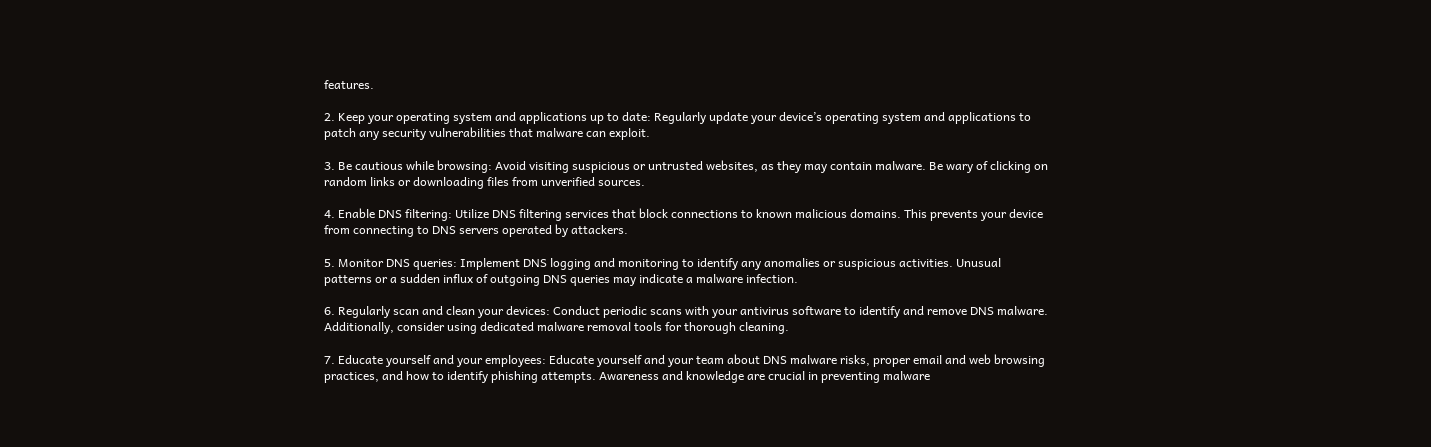features.

2. Keep your operating system and applications up to date: Regularly update your device’s operating system and applications to patch any security vulnerabilities that malware can exploit.

3. Be cautious while browsing: Avoid visiting suspicious or untrusted websites, as they may contain malware. Be wary of clicking on random links or downloading files from unverified sources.

4. Enable DNS filtering: Utilize DNS filtering services that block connections to known malicious domains. This prevents your device from connecting to DNS servers operated by attackers.

5. Monitor DNS queries: Implement DNS logging and monitoring to identify any anomalies or suspicious activities. Unusual patterns or a sudden influx of outgoing DNS queries may indicate a malware infection.

6. Regularly scan and clean your devices: Conduct periodic scans with your antivirus software to identify and remove DNS malware. Additionally, consider using dedicated malware removal tools for thorough cleaning.

7. Educate yourself and your employees: Educate yourself and your team about DNS malware risks, proper email and web browsing practices, and how to identify phishing attempts. Awareness and knowledge are crucial in preventing malware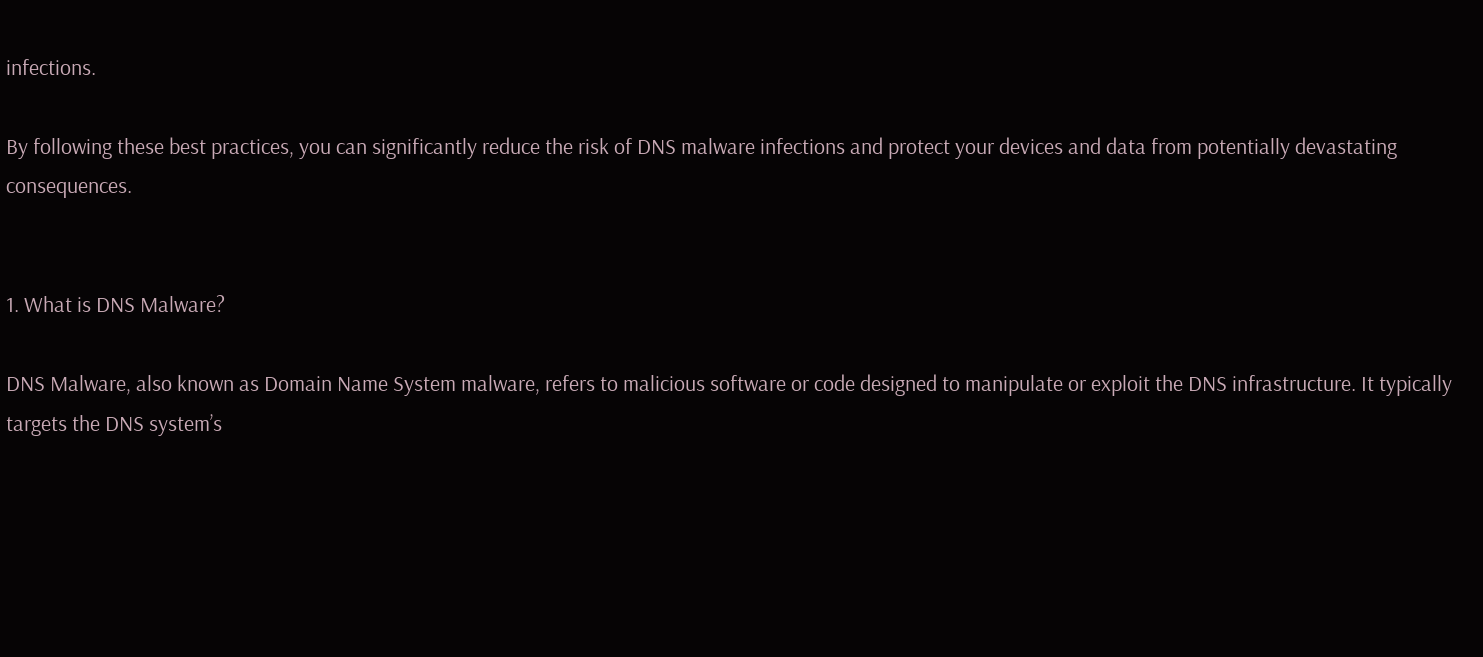infections.

By following these best practices, you can significantly reduce the risk of DNS malware infections and protect your devices and data from potentially devastating consequences.


1. What is DNS Malware?

DNS Malware, also known as Domain Name System malware, refers to malicious software or code designed to manipulate or exploit the DNS infrastructure. It typically targets the DNS system’s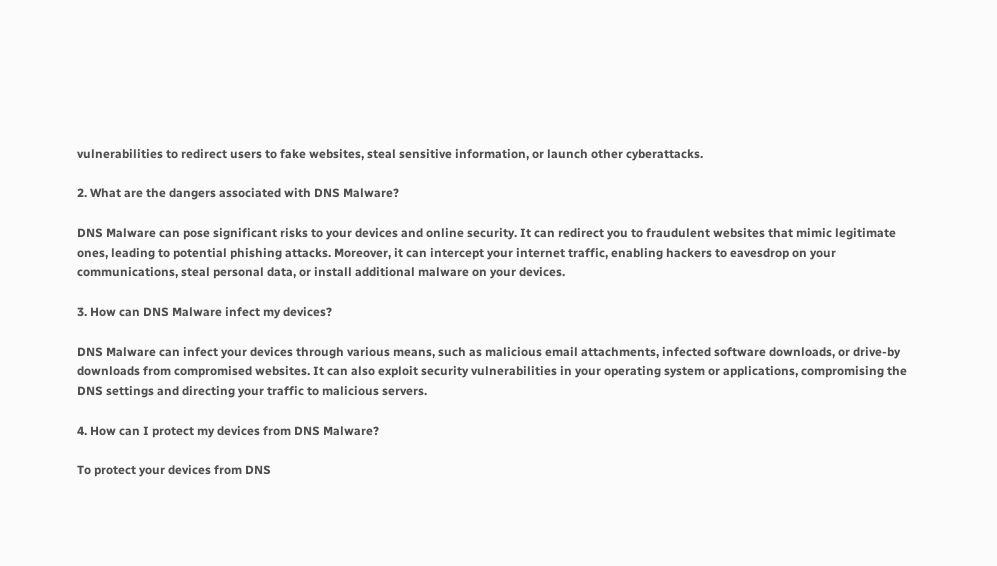vulnerabilities to redirect users to fake websites, steal sensitive information, or launch other cyberattacks.

2. What are the dangers associated with DNS Malware?

DNS Malware can pose significant risks to your devices and online security. It can redirect you to fraudulent websites that mimic legitimate ones, leading to potential phishing attacks. Moreover, it can intercept your internet traffic, enabling hackers to eavesdrop on your communications, steal personal data, or install additional malware on your devices.

3. How can DNS Malware infect my devices?

DNS Malware can infect your devices through various means, such as malicious email attachments, infected software downloads, or drive-by downloads from compromised websites. It can also exploit security vulnerabilities in your operating system or applications, compromising the DNS settings and directing your traffic to malicious servers.

4. How can I protect my devices from DNS Malware?

To protect your devices from DNS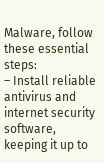Malware, follow these essential steps:
– Install reliable antivirus and internet security software, keeping it up to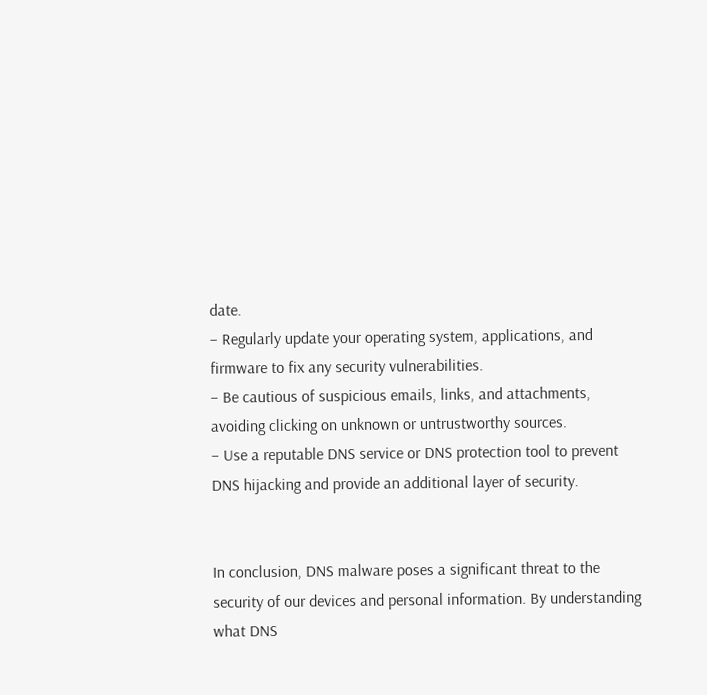date.
– Regularly update your operating system, applications, and firmware to fix any security vulnerabilities.
– Be cautious of suspicious emails, links, and attachments, avoiding clicking on unknown or untrustworthy sources.
– Use a reputable DNS service or DNS protection tool to prevent DNS hijacking and provide an additional layer of security.


In conclusion, DNS malware poses a significant threat to the security of our devices and personal information. By understanding what DNS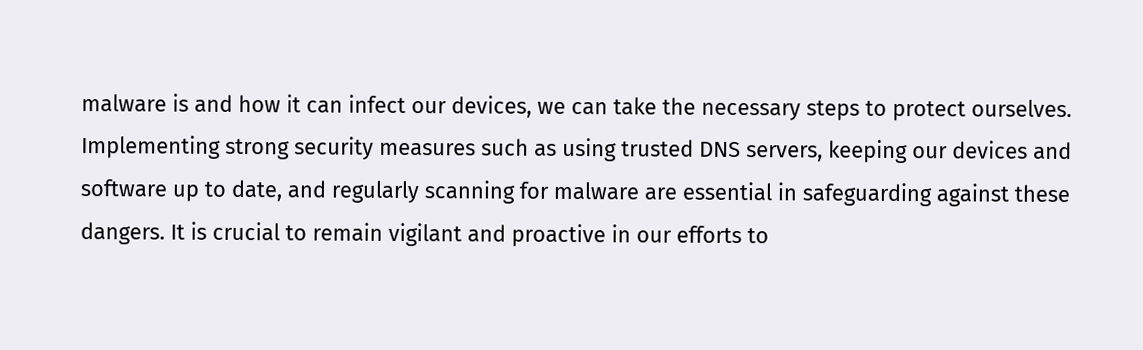malware is and how it can infect our devices, we can take the necessary steps to protect ourselves. Implementing strong security measures such as using trusted DNS servers, keeping our devices and software up to date, and regularly scanning for malware are essential in safeguarding against these dangers. It is crucial to remain vigilant and proactive in our efforts to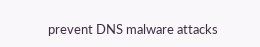prevent DNS malware attacks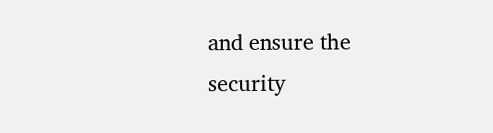and ensure the security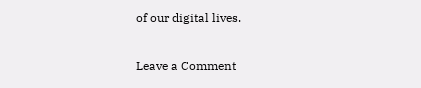of our digital lives.

Leave a Comment